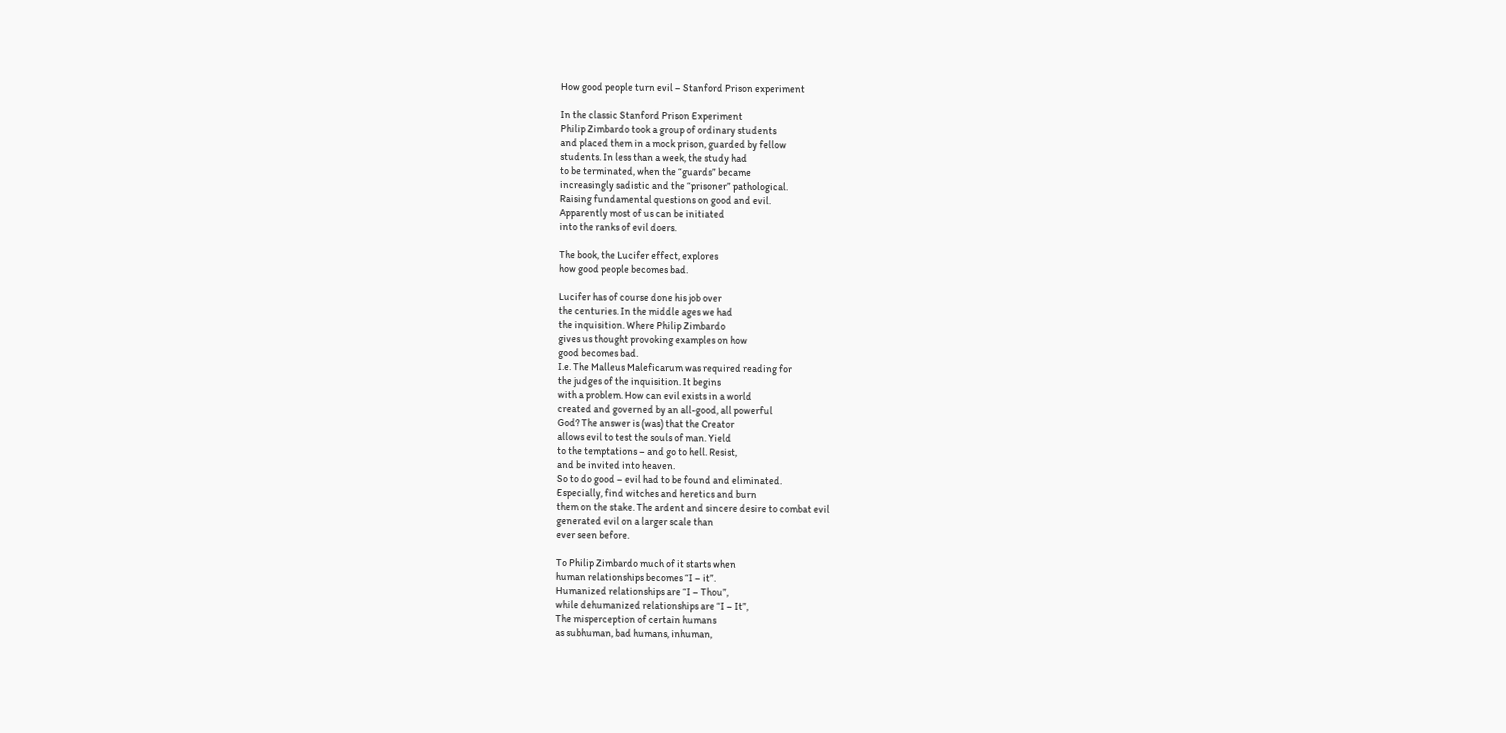How good people turn evil – Stanford Prison experiment

In the classic Stanford Prison Experiment
Philip Zimbardo took a group of ordinary students
and placed them in a mock prison, guarded by fellow
students. In less than a week, the study had
to be terminated, when the “guards” became
increasingly sadistic and the “prisoner” pathological.
Raising fundamental questions on good and evil.
Apparently most of us can be initiated
into the ranks of evil doers.

The book, the Lucifer effect, explores
how good people becomes bad.

Lucifer has of course done his job over
the centuries. In the middle ages we had
the inquisition. Where Philip Zimbardo
gives us thought provoking examples on how
good becomes bad.
I.e. The Malleus Maleficarum was required reading for
the judges of the inquisition. It begins
with a problem. How can evil exists in a world
created and governed by an all-good, all powerful
God? The answer is (was) that the Creator
allows evil to test the souls of man. Yield
to the temptations – and go to hell. Resist,
and be invited into heaven.
So to do good – evil had to be found and eliminated.
Especially, find witches and heretics and burn
them on the stake. The ardent and sincere desire to combat evil
generated evil on a larger scale than
ever seen before.

To Philip Zimbardo much of it starts when
human relationships becomes “I – it”.
Humanized relationships are “I – Thou”,
while dehumanized relationships are “I – It”,
The misperception of certain humans
as subhuman, bad humans, inhuman,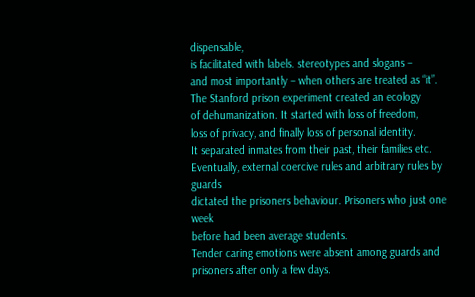dispensable,
is facilitated with labels. stereotypes and slogans –
and most importantly – when others are treated as “it”.
The Stanford prison experiment created an ecology
of dehumanization. It started with loss of freedom,
loss of privacy, and finally loss of personal identity.
It separated inmates from their past, their families etc.
Eventually, external coercive rules and arbitrary rules by guards
dictated the prisoners behaviour. Prisoners who just one week
before had been average students.
Tender caring emotions were absent among guards and
prisoners after only a few days.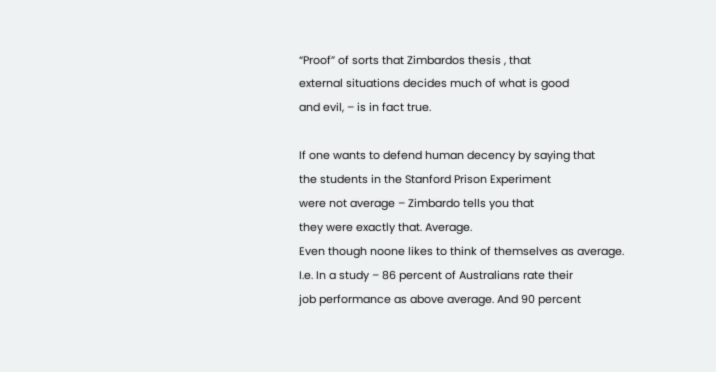“Proof” of sorts that Zimbardos thesis , that
external situations decides much of what is good
and evil, – is in fact true.

If one wants to defend human decency by saying that
the students in the Stanford Prison Experiment
were not average – Zimbardo tells you that
they were exactly that. Average.
Even though noone likes to think of themselves as average.
I.e. In a study – 86 percent of Australians rate their
job performance as above average. And 90 percent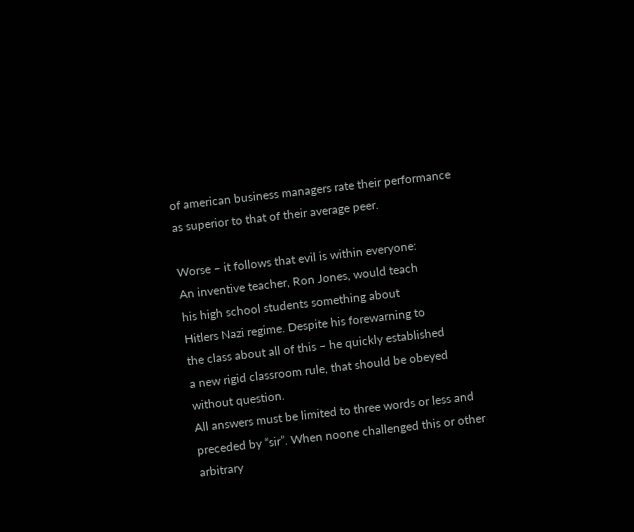of american business managers rate their performance
as superior to that of their average peer.

Worse – it follows that evil is within everyone:
An inventive teacher, Ron Jones, would teach
his high school students something about
Hitlers Nazi regime. Despite his forewarning to
the class about all of this – he quickly established
a new rigid classroom rule, that should be obeyed
without question.
All answers must be limited to three words or less and
preceded by “sir”. When noone challenged this or other
arbitrary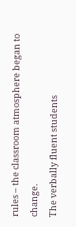rules – the classroom atmosphere began to change.
The verbally fluent students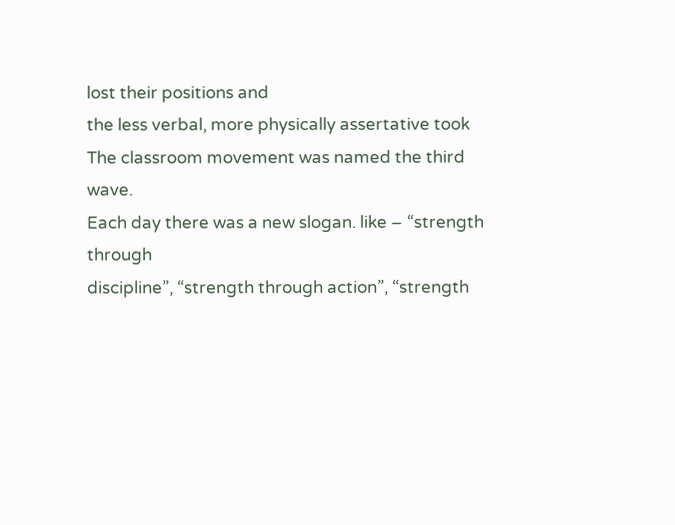lost their positions and
the less verbal, more physically assertative took
The classroom movement was named the third wave.
Each day there was a new slogan. like – “strength through
discipline”, “strength through action”, “strength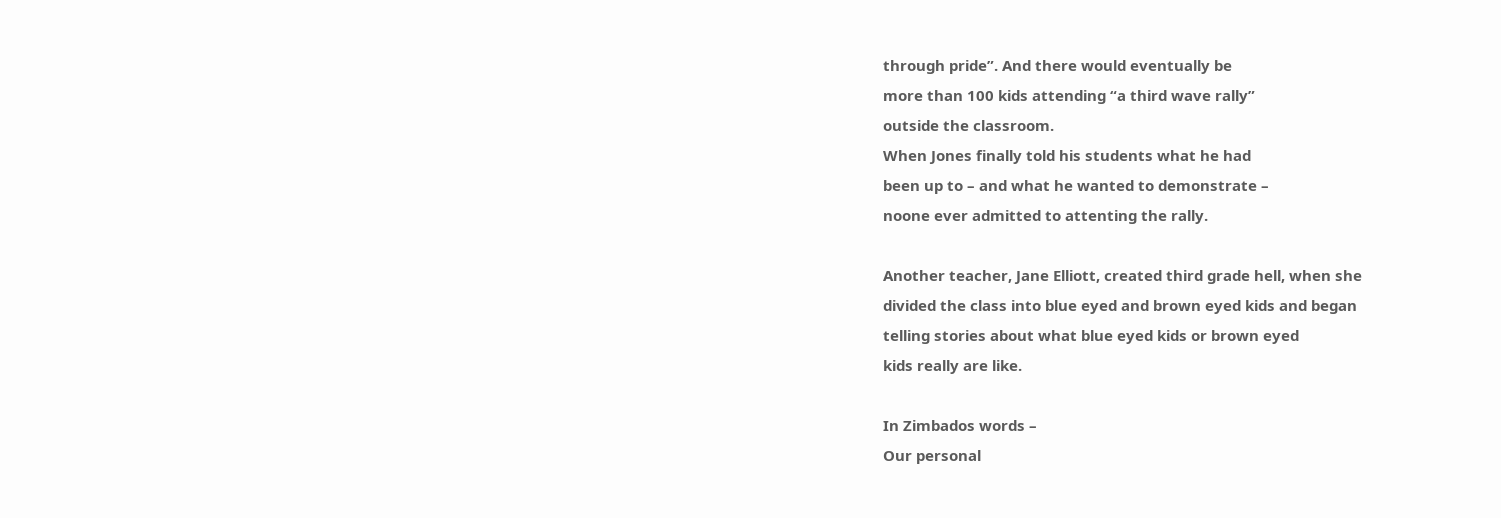through pride”. And there would eventually be
more than 100 kids attending “a third wave rally”
outside the classroom.
When Jones finally told his students what he had
been up to – and what he wanted to demonstrate –
noone ever admitted to attenting the rally.

Another teacher, Jane Elliott, created third grade hell, when she
divided the class into blue eyed and brown eyed kids and began
telling stories about what blue eyed kids or brown eyed
kids really are like.

In Zimbados words –
Our personal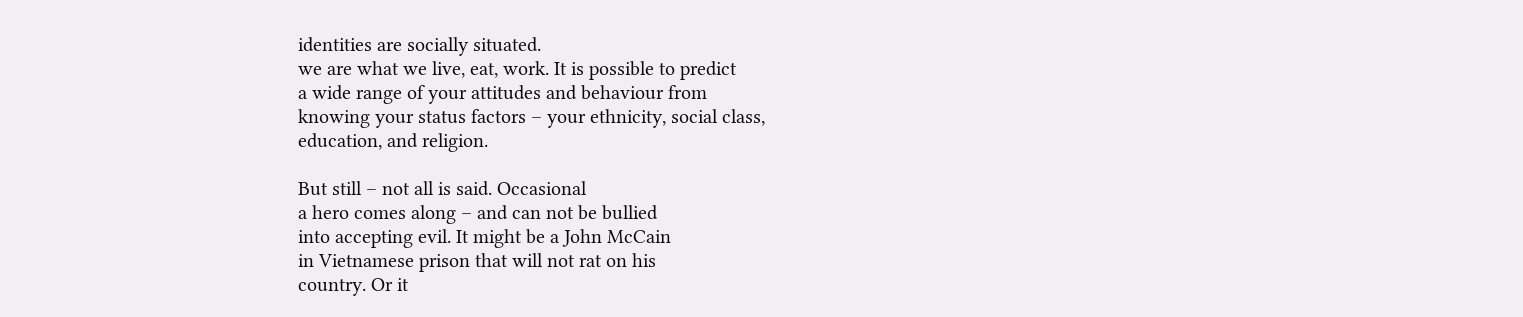identities are socially situated.
we are what we live, eat, work. It is possible to predict
a wide range of your attitudes and behaviour from
knowing your status factors – your ethnicity, social class,
education, and religion.

But still – not all is said. Occasional
a hero comes along – and can not be bullied
into accepting evil. It might be a John McCain
in Vietnamese prison that will not rat on his
country. Or it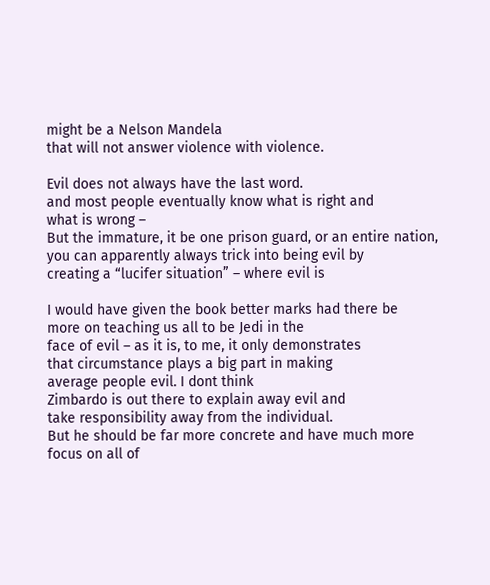might be a Nelson Mandela
that will not answer violence with violence.

Evil does not always have the last word.
and most people eventually know what is right and
what is wrong –
But the immature, it be one prison guard, or an entire nation,
you can apparently always trick into being evil by
creating a “lucifer situation” – where evil is

I would have given the book better marks had there be
more on teaching us all to be Jedi in the
face of evil – as it is, to me, it only demonstrates
that circumstance plays a big part in making
average people evil. I dont think
Zimbardo is out there to explain away evil and
take responsibility away from the individual.
But he should be far more concrete and have much more
focus on all of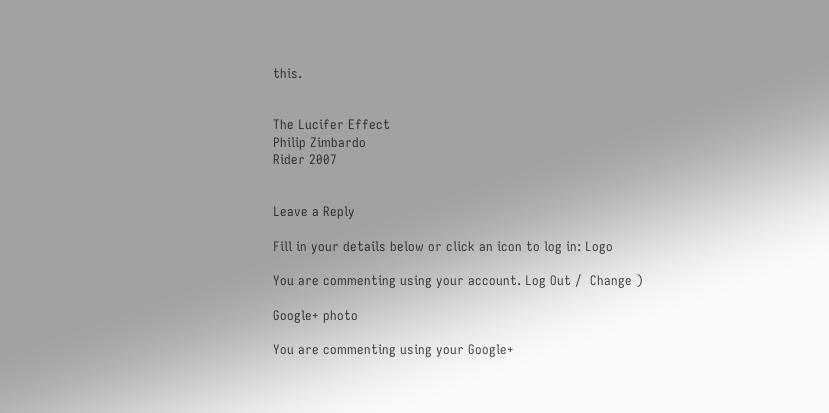this.


The Lucifer Effect
Philip Zimbardo
Rider 2007


Leave a Reply

Fill in your details below or click an icon to log in: Logo

You are commenting using your account. Log Out /  Change )

Google+ photo

You are commenting using your Google+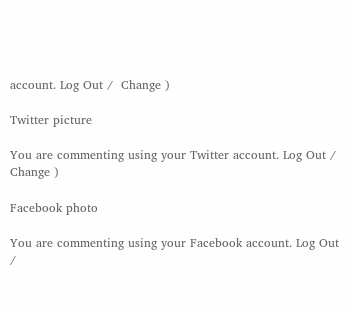account. Log Out /  Change )

Twitter picture

You are commenting using your Twitter account. Log Out /  Change )

Facebook photo

You are commenting using your Facebook account. Log Out /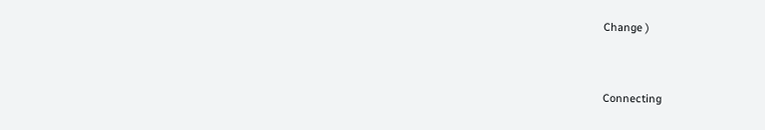Change )


Connecting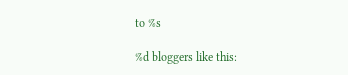to %s

%d bloggers like this: